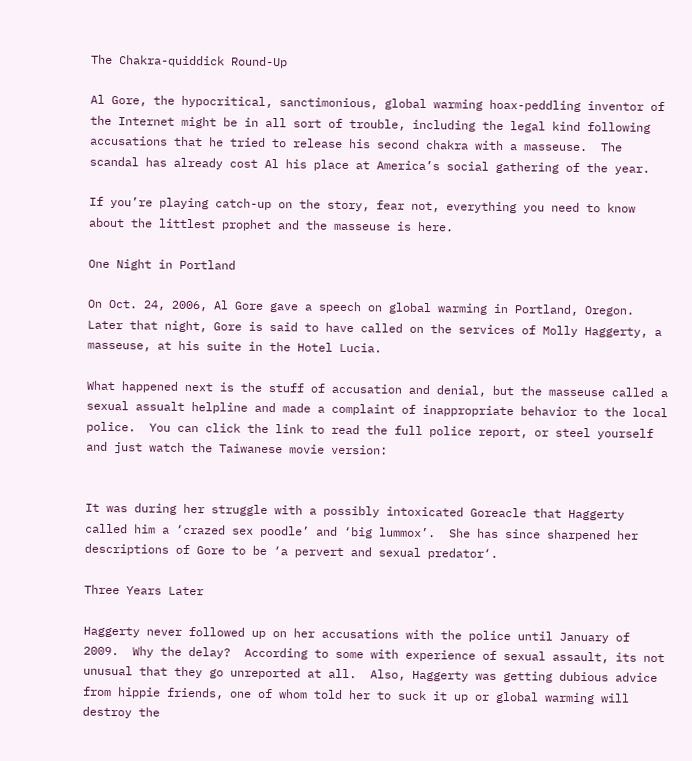The Chakra-quiddick Round-Up

Al Gore, the hypocritical, sanctimonious, global warming hoax-peddling inventor of the Internet might be in all sort of trouble, including the legal kind following accusations that he tried to release his second chakra with a masseuse.  The scandal has already cost Al his place at America’s social gathering of the year.

If you’re playing catch-up on the story, fear not, everything you need to know about the littlest prophet and the masseuse is here.

One Night in Portland

On Oct. 24, 2006, Al Gore gave a speech on global warming in Portland, Oregon.  Later that night, Gore is said to have called on the services of Molly Haggerty, a masseuse, at his suite in the Hotel Lucia.

What happened next is the stuff of accusation and denial, but the masseuse called a sexual assualt helpline and made a complaint of inappropriate behavior to the local police.  You can click the link to read the full police report, or steel yourself and just watch the Taiwanese movie version:


It was during her struggle with a possibly intoxicated Goreacle that Haggerty called him a ‘crazed sex poodle’ and ‘big lummox’.  She has since sharpened her descriptions of Gore to be ‘a pervert and sexual predator‘.

Three Years Later

Haggerty never followed up on her accusations with the police until January of 2009.  Why the delay?  According to some with experience of sexual assault, its not unusual that they go unreported at all.  Also, Haggerty was getting dubious advice from hippie friends, one of whom told her to suck it up or global warming will destroy the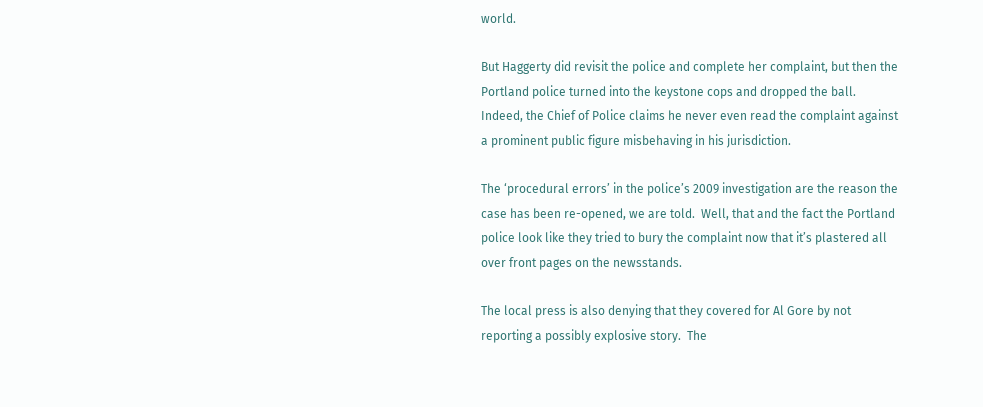world.

But Haggerty did revisit the police and complete her complaint, but then the Portland police turned into the keystone cops and dropped the ball.  Indeed, the Chief of Police claims he never even read the complaint against a prominent public figure misbehaving in his jurisdiction.

The ‘procedural errors’ in the police’s 2009 investigation are the reason the case has been re-opened, we are told.  Well, that and the fact the Portland police look like they tried to bury the complaint now that it’s plastered all over front pages on the newsstands.

The local press is also denying that they covered for Al Gore by not reporting a possibly explosive story.  The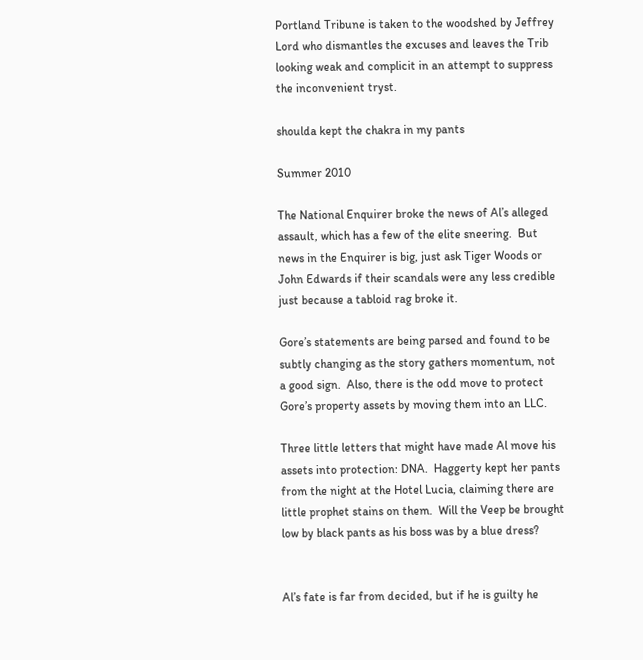Portland Tribune is taken to the woodshed by Jeffrey Lord who dismantles the excuses and leaves the Trib looking weak and complicit in an attempt to suppress the inconvenient tryst.

shoulda kept the chakra in my pants

Summer 2010

The National Enquirer broke the news of Al’s alleged assault, which has a few of the elite sneering.  But news in the Enquirer is big, just ask Tiger Woods or John Edwards if their scandals were any less credible just because a tabloid rag broke it.

Gore’s statements are being parsed and found to be subtly changing as the story gathers momentum, not a good sign.  Also, there is the odd move to protect Gore’s property assets by moving them into an LLC.

Three little letters that might have made Al move his assets into protection: DNA.  Haggerty kept her pants from the night at the Hotel Lucia, claiming there are little prophet stains on them.  Will the Veep be brought low by black pants as his boss was by a blue dress?


Al’s fate is far from decided, but if he is guilty he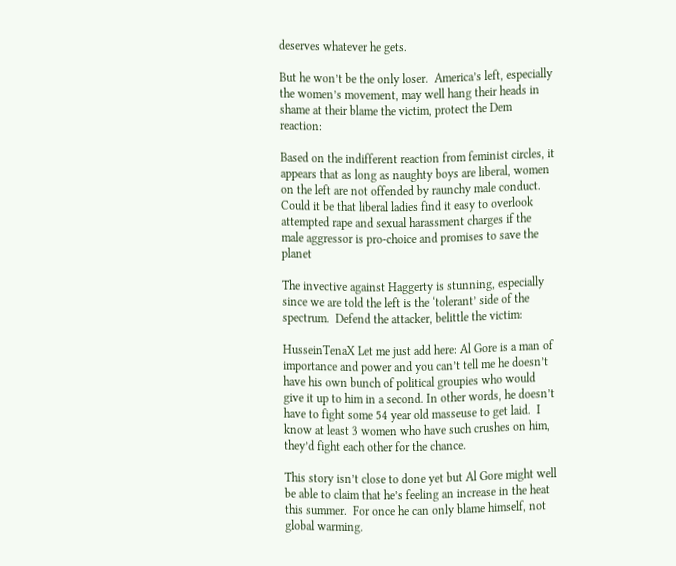deserves whatever he gets.

But he won’t be the only loser.  America’s left, especially the women’s movement, may well hang their heads in shame at their blame the victim, protect the Dem reaction:

Based on the indifferent reaction from feminist circles, it appears that as long as naughty boys are liberal, women on the left are not offended by raunchy male conduct. Could it be that liberal ladies find it easy to overlook attempted rape and sexual harassment charges if the male aggressor is pro-choice and promises to save the planet

The invective against Haggerty is stunning, especially since we are told the left is the ‘tolerant’ side of the spectrum.  Defend the attacker, belittle the victim:

HusseinTenaX Let me just add here: Al Gore is a man of importance and power and you can’t tell me he doesn’t have his own bunch of political groupies who would give it up to him in a second. In other words, he doesn’t have to fight some 54 year old masseuse to get laid.  I know at least 3 women who have such crushes on him, they’d fight each other for the chance.

This story isn’t close to done yet but Al Gore might well be able to claim that he’s feeling an increase in the heat this summer.  For once he can only blame himself, not global warming.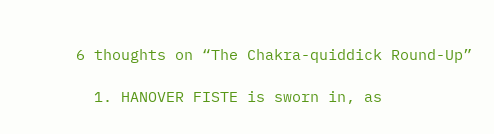6 thoughts on “The Chakra-quiddick Round-Up”

  1. HANOVER FISTE is sworn in, as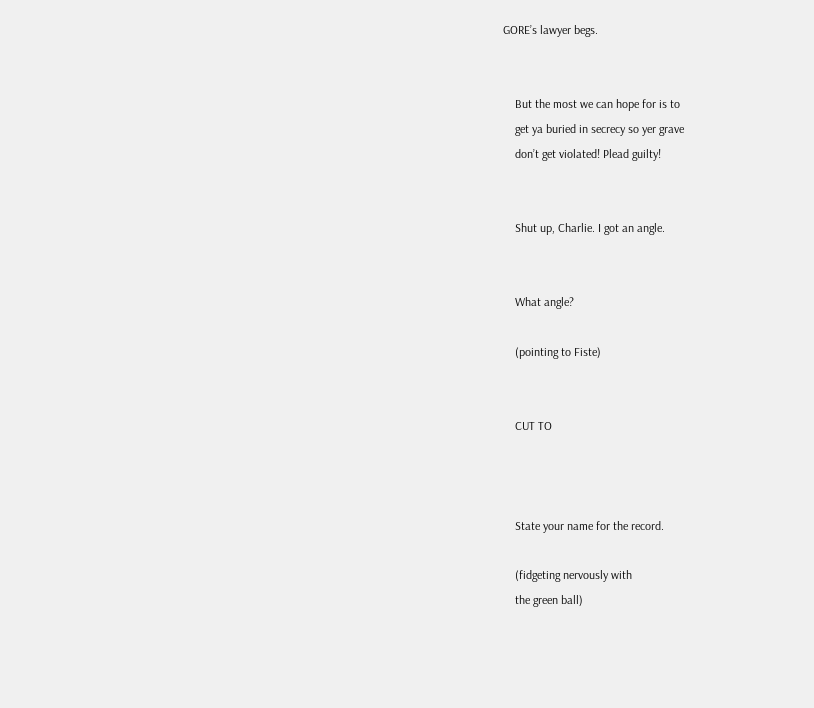GORE’s lawyer begs.


    But the most we can hope for is to
    get ya buried in secrecy so yer grave
    don’t get violated! Plead guilty!


    Shut up, Charlie. I got an angle.


    What angle?

    (pointing to Fiste)


    CUT TO



    State your name for the record.

    (fidgeting nervously with
    the green ball)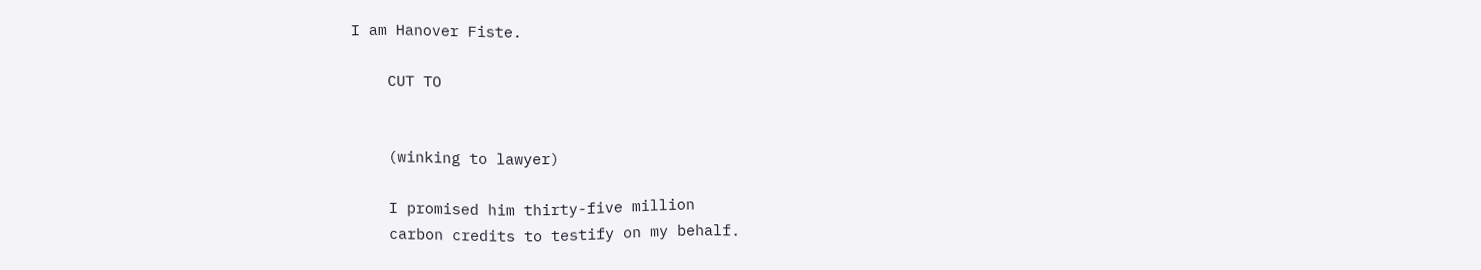I am Hanover Fiste.

    CUT TO


    (winking to lawyer)

    I promised him thirty-five million
    carbon credits to testify on my behalf.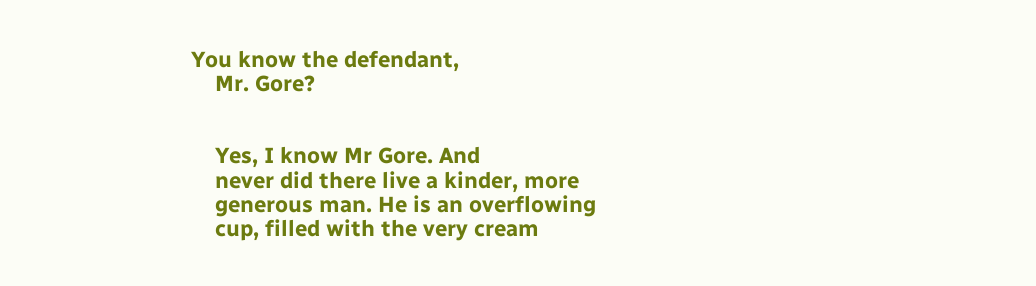You know the defendant,
    Mr. Gore?


    Yes, I know Mr Gore. And
    never did there live a kinder, more
    generous man. He is an overflowing
    cup, filled with the very cream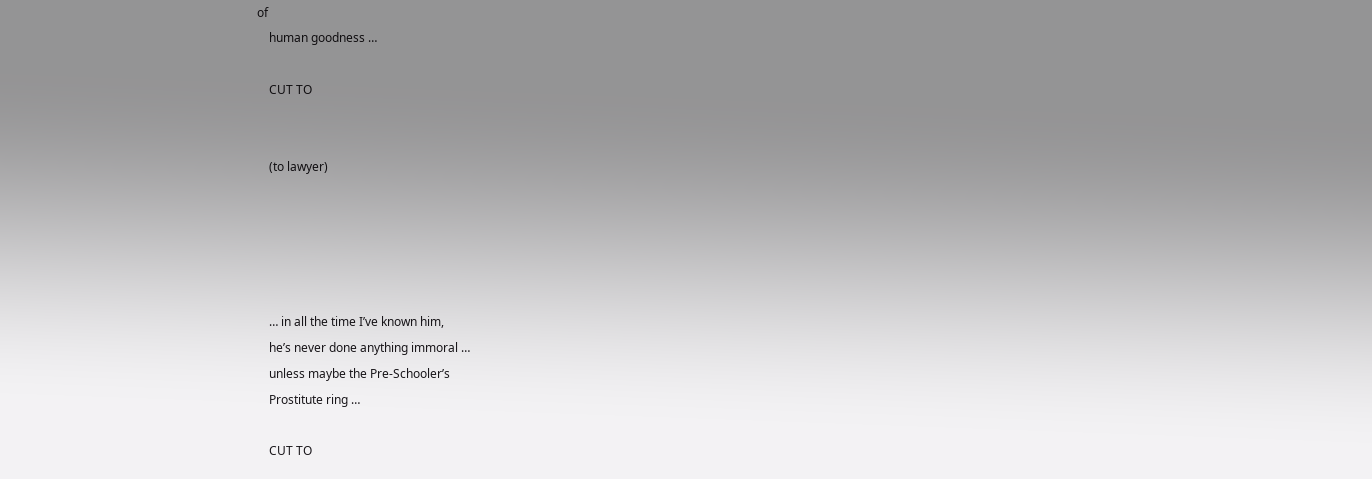of
    human goodness …

    CUT TO


    (to lawyer)





    … in all the time I’ve known him,
    he’s never done anything immoral …
    unless maybe the Pre-Schooler’s
    Prostitute ring …

    CUT TO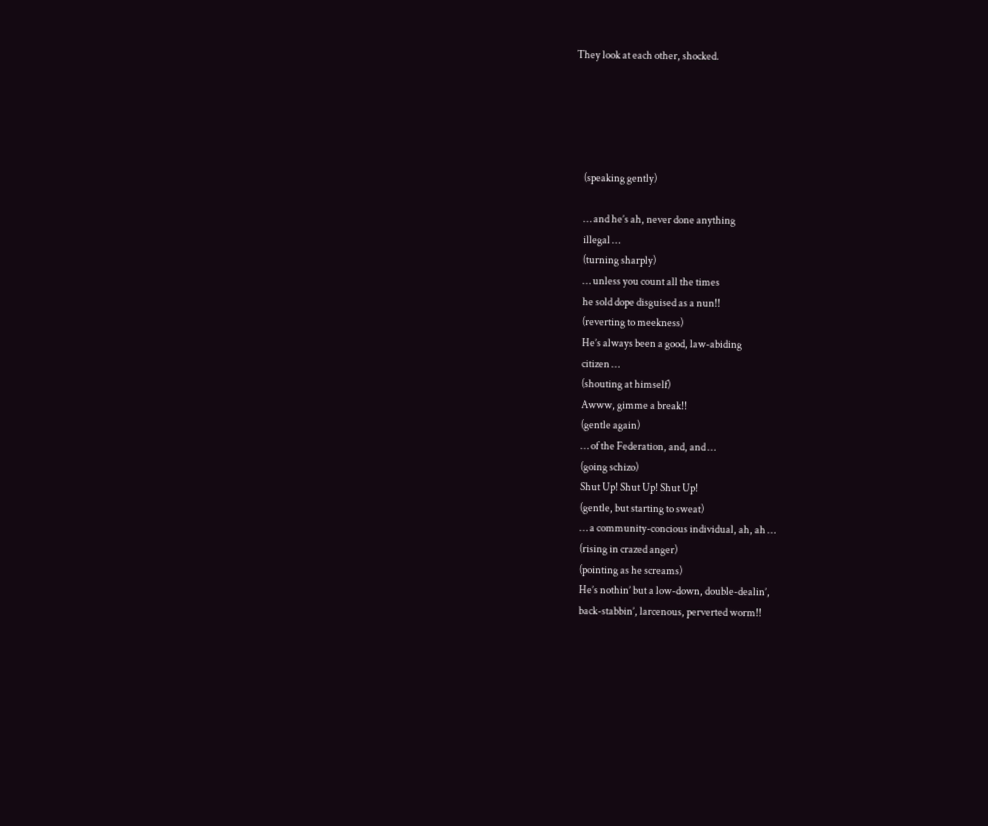They look at each other, shocked.





    (speaking gently)

    … and he’s ah, never done anything
    illegal …
    (turning sharply)
    … unless you count all the times
    he sold dope disguised as a nun!!
    (reverting to meekness)
    He’s always been a good, law-abiding
    citizen …
    (shouting at himself)
    Awww, gimme a break!!
    (gentle again)
    … of the Federation, and, and …
    (going schizo)
    Shut Up! Shut Up! Shut Up!
    (gentle, but starting to sweat)
    … a community-concious individual, ah, ah …
    (rising in crazed anger)
    (pointing as he screams)
    He’s nothin’ but a low-down, double-dealin’,
    back-stabbin’, larcenous, perverted worm!!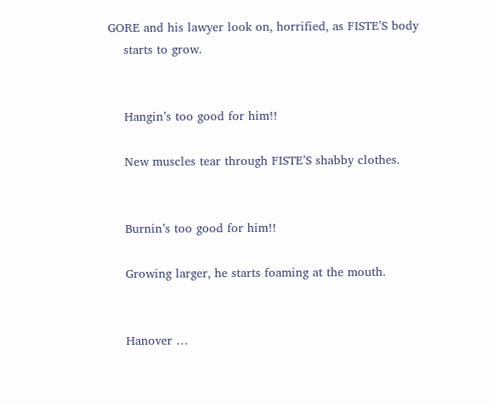GORE and his lawyer look on, horrified, as FISTE’S body
    starts to grow.


    Hangin’s too good for him!!

    New muscles tear through FISTE’S shabby clothes.


    Burnin’s too good for him!!

    Growing larger, he starts foaming at the mouth.


    Hanover …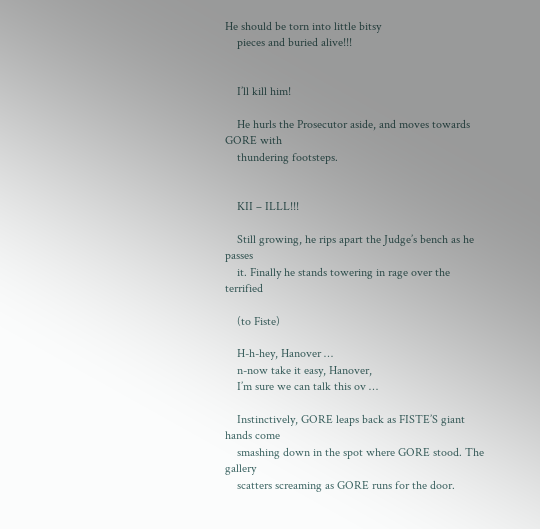He should be torn into little bitsy
    pieces and buried alive!!!


    I’ll kill him!

    He hurls the Prosecutor aside, and moves towards GORE with
    thundering footsteps.


    KII – ILLL!!!

    Still growing, he rips apart the Judge’s bench as he passes
    it. Finally he stands towering in rage over the terrified

    (to Fiste)

    H-h-hey, Hanover …
    n-now take it easy, Hanover,
    I’m sure we can talk this ov …

    Instinctively, GORE leaps back as FISTE’S giant hands come
    smashing down in the spot where GORE stood. The gallery
    scatters screaming as GORE runs for the door.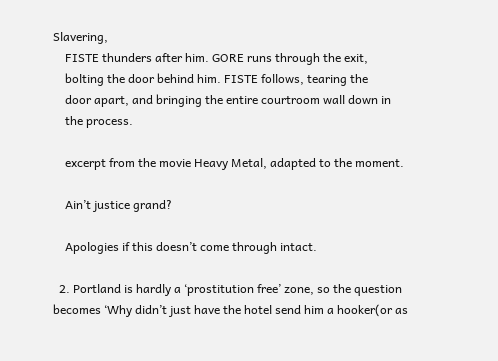Slavering,
    FISTE thunders after him. GORE runs through the exit,
    bolting the door behind him. FISTE follows, tearing the
    door apart, and bringing the entire courtroom wall down in
    the process.

    excerpt from the movie Heavy Metal, adapted to the moment.

    Ain’t justice grand?

    Apologies if this doesn’t come through intact.

  2. Portland is hardly a ‘prostitution free’ zone, so the question becomes ‘Why didn’t just have the hotel send him a hooker(or as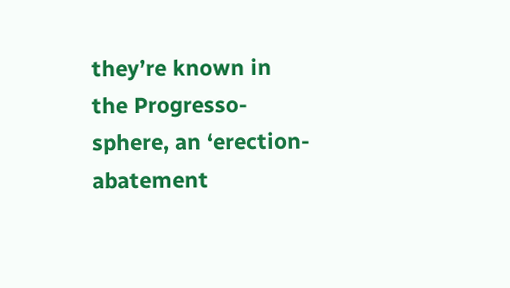they’re known in the Progresso-sphere, an ‘erection-abatement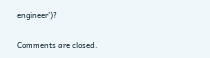engineer’)?

Comments are closed.